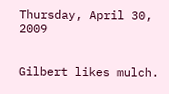Thursday, April 30, 2009


Gilbert likes mulch.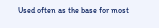Used often as the base for most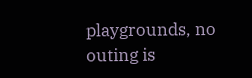playgrounds, no outing is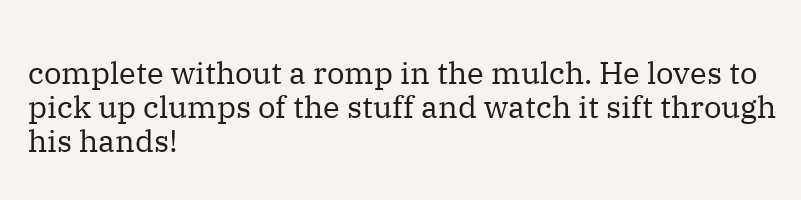complete without a romp in the mulch. He loves to pick up clumps of the stuff and watch it sift through his hands!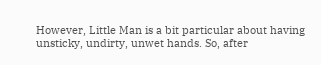However, Little Man is a bit particular about having unsticky, undirty, unwet hands. So, after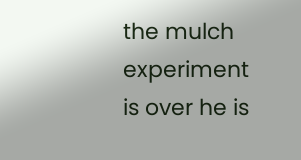the mulch experiment is over he is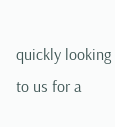quickly looking to us for a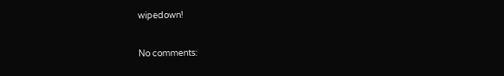wipedown!

No comments: